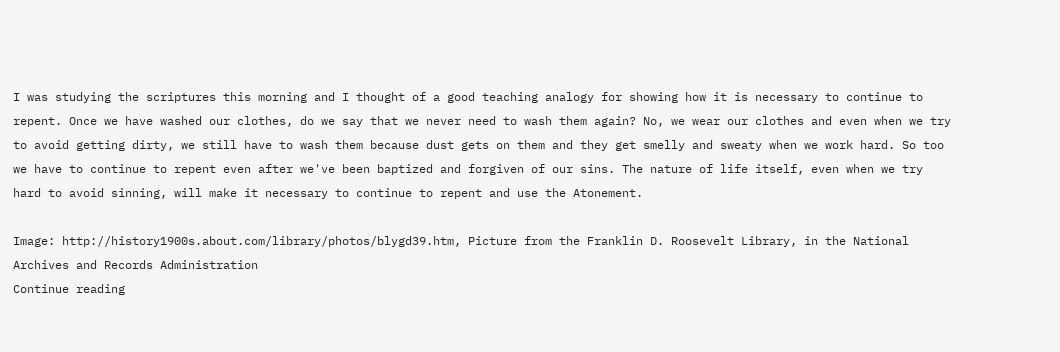I was studying the scriptures this morning and I thought of a good teaching analogy for showing how it is necessary to continue to repent. Once we have washed our clothes, do we say that we never need to wash them again? No, we wear our clothes and even when we try to avoid getting dirty, we still have to wash them because dust gets on them and they get smelly and sweaty when we work hard. So too we have to continue to repent even after we've been baptized and forgiven of our sins. The nature of life itself, even when we try hard to avoid sinning, will make it necessary to continue to repent and use the Atonement.

Image: http://history1900s.about.com/library/photos/blygd39.htm, Picture from the Franklin D. Roosevelt Library, in the National Archives and Records Administration
Continue reading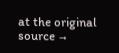at the original source →